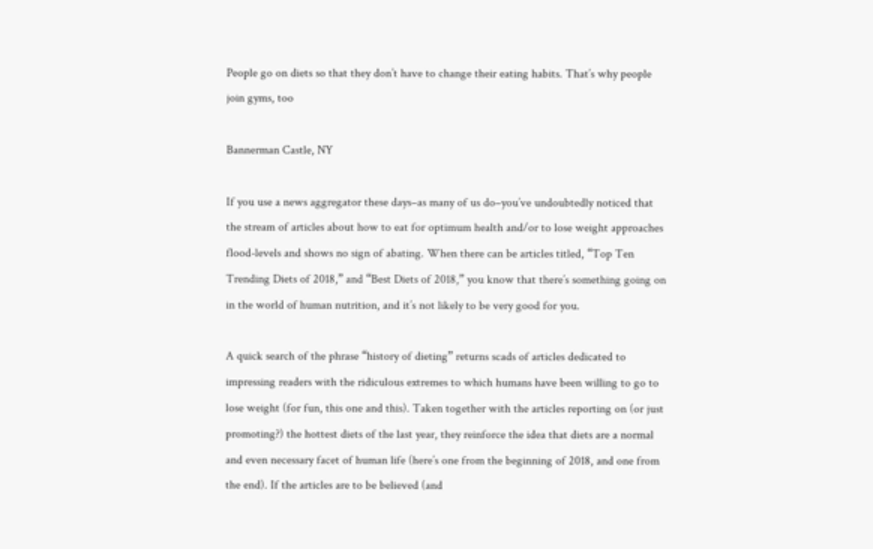People go on diets so that they don’t have to change their eating habits. That’s why people join gyms, too

Bannerman Castle, NY

If you use a news aggregator these days–as many of us do–you’ve undoubtedly noticed that the stream of articles about how to eat for optimum health and/or to lose weight approaches flood-levels and shows no sign of abating. When there can be articles titled, “Top Ten Trending Diets of 2018,” and “Best Diets of 2018,” you know that there’s something going on in the world of human nutrition, and it’s not likely to be very good for you.

A quick search of the phrase “history of dieting” returns scads of articles dedicated to impressing readers with the ridiculous extremes to which humans have been willing to go to lose weight (for fun, this one and this). Taken together with the articles reporting on (or just promoting?) the hottest diets of the last year, they reinforce the idea that diets are a normal and even necessary facet of human life (here’s one from the beginning of 2018, and one from the end). If the articles are to be believed (and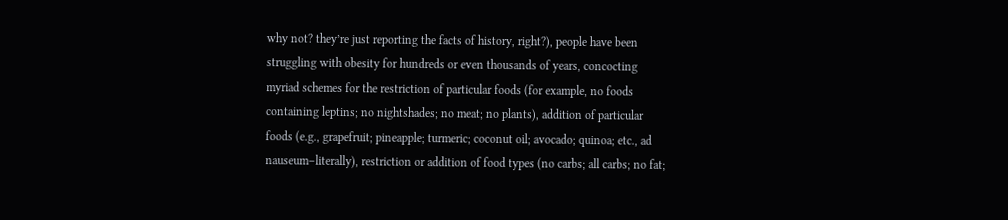why not? they’re just reporting the facts of history, right?), people have been struggling with obesity for hundreds or even thousands of years, concocting myriad schemes for the restriction of particular foods (for example, no foods containing leptins; no nightshades; no meat; no plants), addition of particular foods (e.g., grapefruit; pineapple; turmeric; coconut oil; avocado; quinoa; etc., ad nauseum–literally), restriction or addition of food types (no carbs; all carbs; no fat;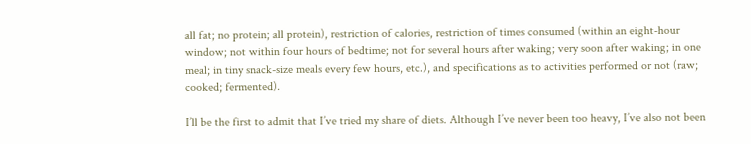all fat; no protein; all protein), restriction of calories, restriction of times consumed (within an eight-hour window; not within four hours of bedtime; not for several hours after waking; very soon after waking; in one meal; in tiny snack-size meals every few hours, etc.), and specifications as to activities performed or not (raw; cooked; fermented).

I’ll be the first to admit that I’ve tried my share of diets. Although I’ve never been too heavy, I’ve also not been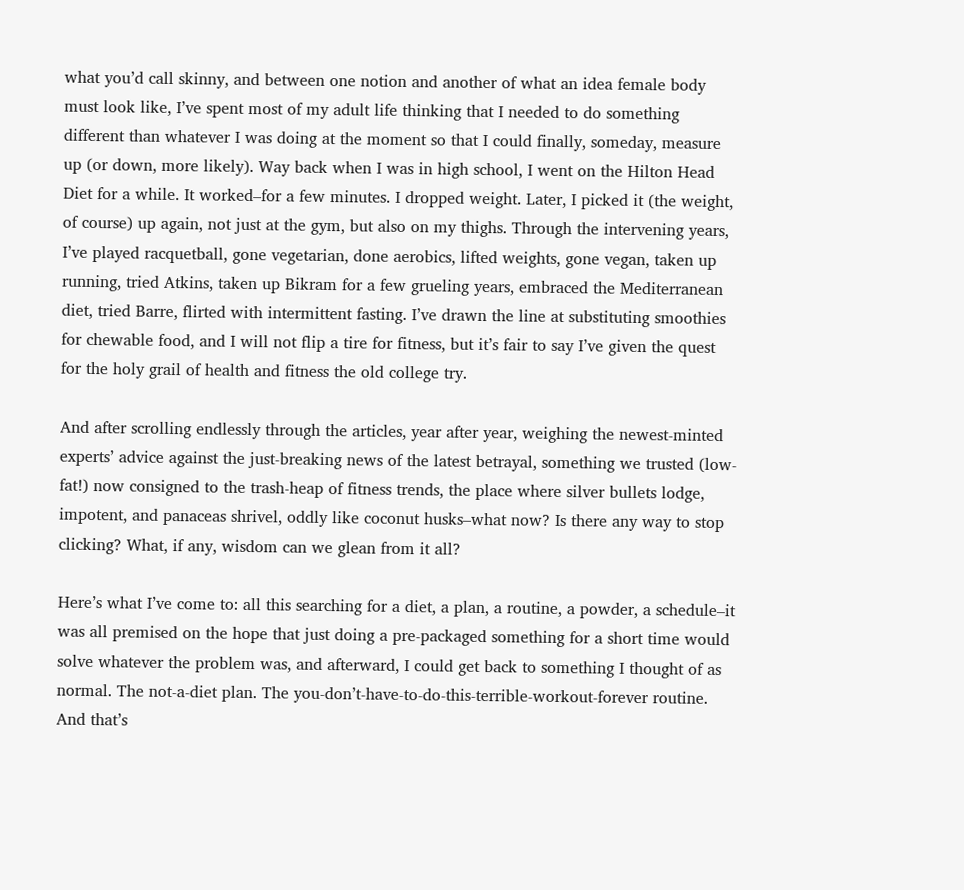what you’d call skinny, and between one notion and another of what an idea female body must look like, I’ve spent most of my adult life thinking that I needed to do something different than whatever I was doing at the moment so that I could finally, someday, measure up (or down, more likely). Way back when I was in high school, I went on the Hilton Head Diet for a while. It worked–for a few minutes. I dropped weight. Later, I picked it (the weight, of course) up again, not just at the gym, but also on my thighs. Through the intervening years, I’ve played racquetball, gone vegetarian, done aerobics, lifted weights, gone vegan, taken up running, tried Atkins, taken up Bikram for a few grueling years, embraced the Mediterranean diet, tried Barre, flirted with intermittent fasting. I’ve drawn the line at substituting smoothies for chewable food, and I will not flip a tire for fitness, but it’s fair to say I’ve given the quest for the holy grail of health and fitness the old college try.

And after scrolling endlessly through the articles, year after year, weighing the newest-minted experts’ advice against the just-breaking news of the latest betrayal, something we trusted (low-fat!) now consigned to the trash-heap of fitness trends, the place where silver bullets lodge, impotent, and panaceas shrivel, oddly like coconut husks–what now? Is there any way to stop clicking? What, if any, wisdom can we glean from it all?

Here’s what I’ve come to: all this searching for a diet, a plan, a routine, a powder, a schedule–it was all premised on the hope that just doing a pre-packaged something for a short time would solve whatever the problem was, and afterward, I could get back to something I thought of as normal. The not-a-diet plan. The you-don’t-have-to-do-this-terrible-workout-forever routine. And that’s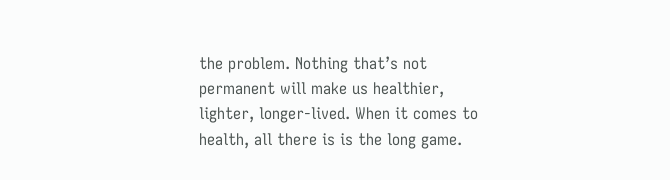the problem. Nothing that’s not permanent will make us healthier, lighter, longer-lived. When it comes to health, all there is is the long game.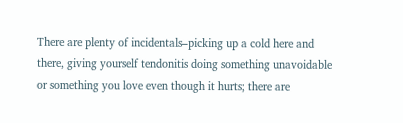There are plenty of incidentals–picking up a cold here and there, giving yourself tendonitis doing something unavoidable or something you love even though it hurts; there are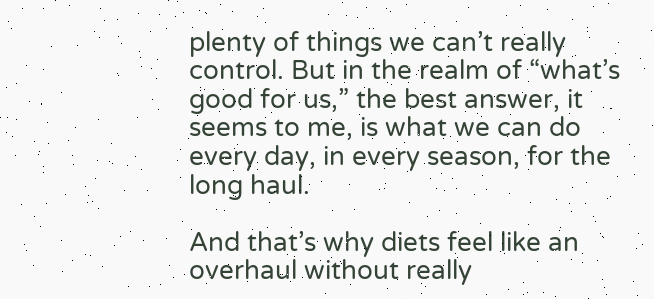plenty of things we can’t really control. But in the realm of “what’s good for us,” the best answer, it seems to me, is what we can do every day, in every season, for the long haul.

And that’s why diets feel like an overhaul without really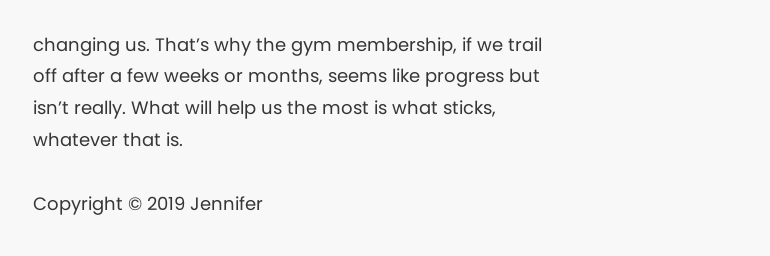changing us. That’s why the gym membership, if we trail off after a few weeks or months, seems like progress but isn’t really. What will help us the most is what sticks, whatever that is.

Copyright © 2019 Jennifer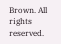Brown. All rights reserved.